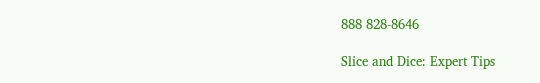888 828-8646

Slice and Dice: Expert Tips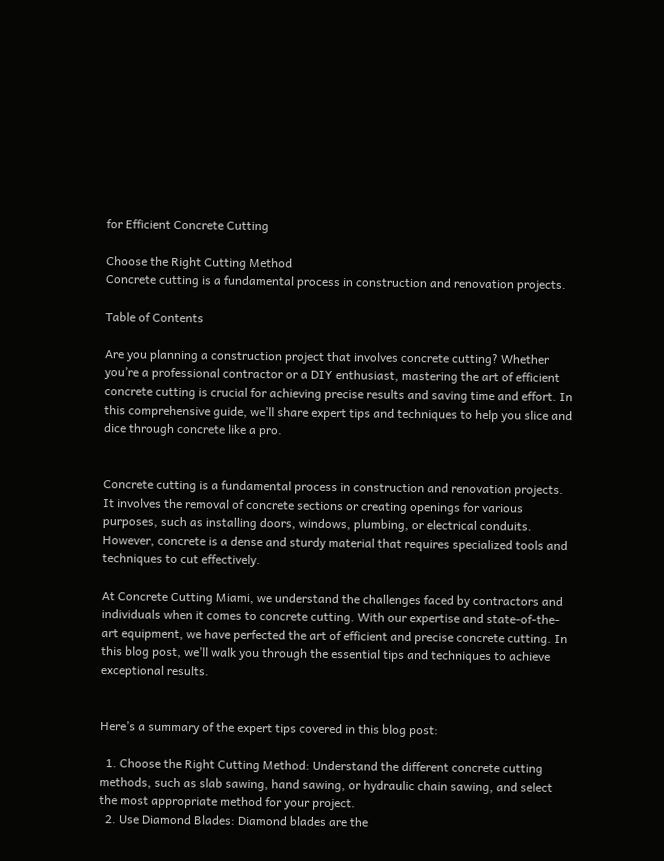for Efficient Concrete Cutting

Choose the Right Cutting Method
Concrete cutting is a fundamental process in construction and renovation projects.

Table of Contents

Are you planning a construction project that involves concrete cutting? Whether you’re a professional contractor or a DIY enthusiast, mastering the art of efficient concrete cutting is crucial for achieving precise results and saving time and effort. In this comprehensive guide, we’ll share expert tips and techniques to help you slice and dice through concrete like a pro.


Concrete cutting is a fundamental process in construction and renovation projects. It involves the removal of concrete sections or creating openings for various purposes, such as installing doors, windows, plumbing, or electrical conduits. However, concrete is a dense and sturdy material that requires specialized tools and techniques to cut effectively.

At Concrete Cutting Miami, we understand the challenges faced by contractors and individuals when it comes to concrete cutting. With our expertise and state-of-the-art equipment, we have perfected the art of efficient and precise concrete cutting. In this blog post, we’ll walk you through the essential tips and techniques to achieve exceptional results.


Here’s a summary of the expert tips covered in this blog post:

  1. Choose the Right Cutting Method: Understand the different concrete cutting methods, such as slab sawing, hand sawing, or hydraulic chain sawing, and select the most appropriate method for your project.
  2. Use Diamond Blades: Diamond blades are the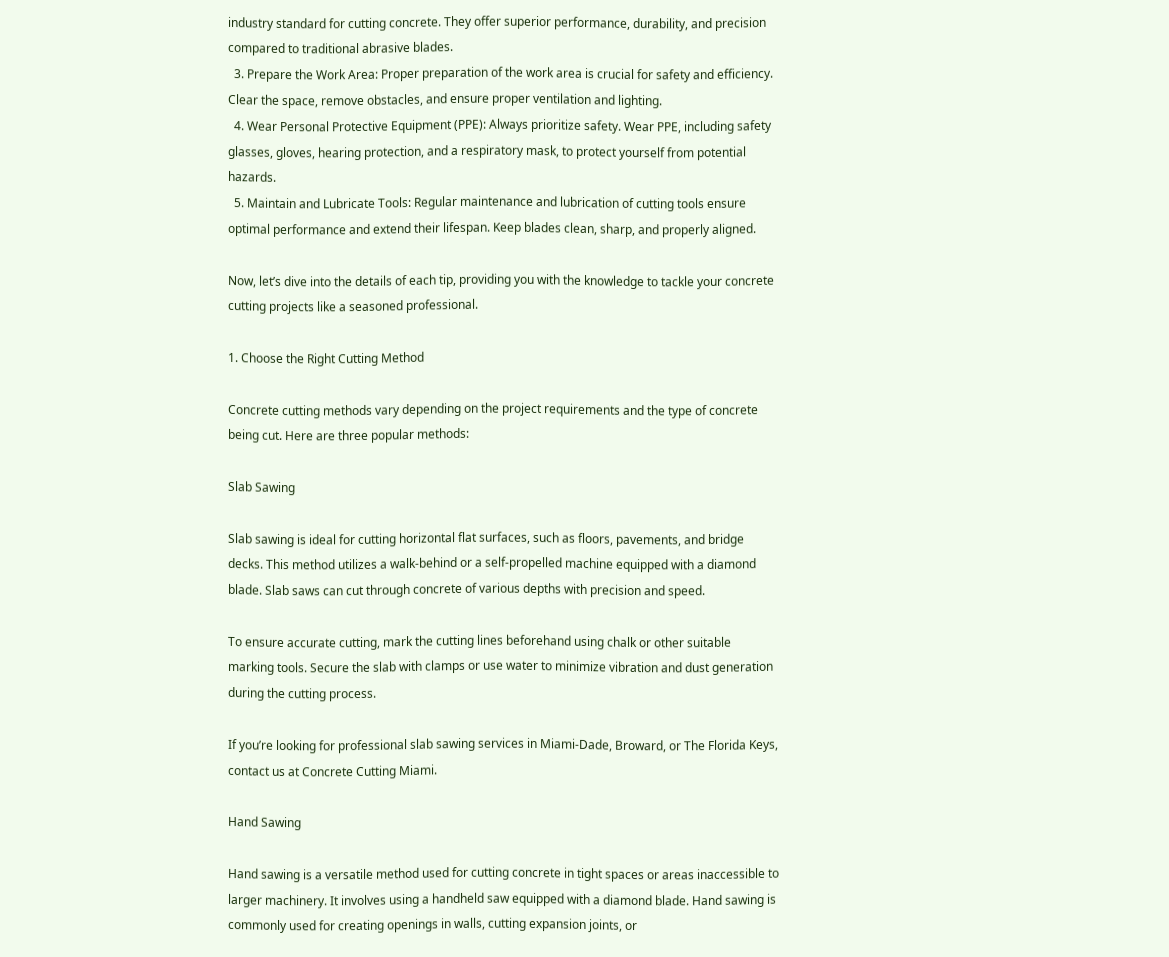industry standard for cutting concrete. They offer superior performance, durability, and precision compared to traditional abrasive blades.
  3. Prepare the Work Area: Proper preparation of the work area is crucial for safety and efficiency. Clear the space, remove obstacles, and ensure proper ventilation and lighting.
  4. Wear Personal Protective Equipment (PPE): Always prioritize safety. Wear PPE, including safety glasses, gloves, hearing protection, and a respiratory mask, to protect yourself from potential hazards.
  5. Maintain and Lubricate Tools: Regular maintenance and lubrication of cutting tools ensure optimal performance and extend their lifespan. Keep blades clean, sharp, and properly aligned.

Now, let’s dive into the details of each tip, providing you with the knowledge to tackle your concrete cutting projects like a seasoned professional.

1. Choose the Right Cutting Method

Concrete cutting methods vary depending on the project requirements and the type of concrete being cut. Here are three popular methods:

Slab Sawing

Slab sawing is ideal for cutting horizontal flat surfaces, such as floors, pavements, and bridge decks. This method utilizes a walk-behind or a self-propelled machine equipped with a diamond blade. Slab saws can cut through concrete of various depths with precision and speed.

To ensure accurate cutting, mark the cutting lines beforehand using chalk or other suitable marking tools. Secure the slab with clamps or use water to minimize vibration and dust generation during the cutting process.

If you’re looking for professional slab sawing services in Miami-Dade, Broward, or The Florida Keys, contact us at Concrete Cutting Miami.

Hand Sawing

Hand sawing is a versatile method used for cutting concrete in tight spaces or areas inaccessible to larger machinery. It involves using a handheld saw equipped with a diamond blade. Hand sawing is commonly used for creating openings in walls, cutting expansion joints, or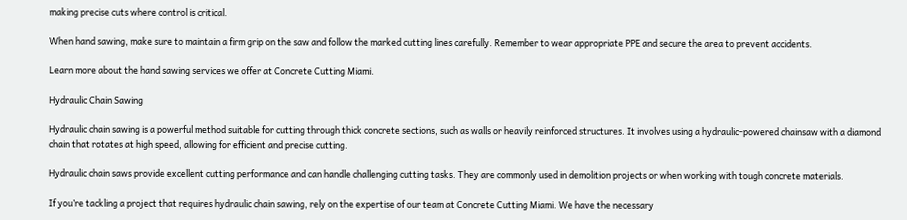making precise cuts where control is critical.

When hand sawing, make sure to maintain a firm grip on the saw and follow the marked cutting lines carefully. Remember to wear appropriate PPE and secure the area to prevent accidents.

Learn more about the hand sawing services we offer at Concrete Cutting Miami.

Hydraulic Chain Sawing

Hydraulic chain sawing is a powerful method suitable for cutting through thick concrete sections, such as walls or heavily reinforced structures. It involves using a hydraulic-powered chainsaw with a diamond chain that rotates at high speed, allowing for efficient and precise cutting.

Hydraulic chain saws provide excellent cutting performance and can handle challenging cutting tasks. They are commonly used in demolition projects or when working with tough concrete materials.

If you’re tackling a project that requires hydraulic chain sawing, rely on the expertise of our team at Concrete Cutting Miami. We have the necessary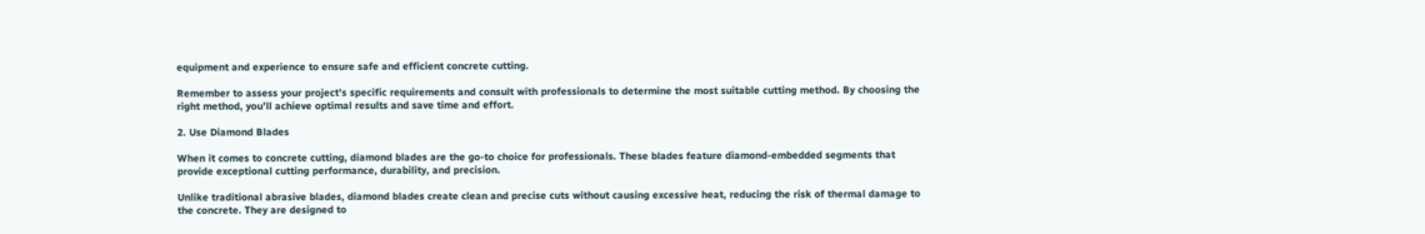equipment and experience to ensure safe and efficient concrete cutting.

Remember to assess your project’s specific requirements and consult with professionals to determine the most suitable cutting method. By choosing the right method, you’ll achieve optimal results and save time and effort.

2. Use Diamond Blades

When it comes to concrete cutting, diamond blades are the go-to choice for professionals. These blades feature diamond-embedded segments that provide exceptional cutting performance, durability, and precision.

Unlike traditional abrasive blades, diamond blades create clean and precise cuts without causing excessive heat, reducing the risk of thermal damage to the concrete. They are designed to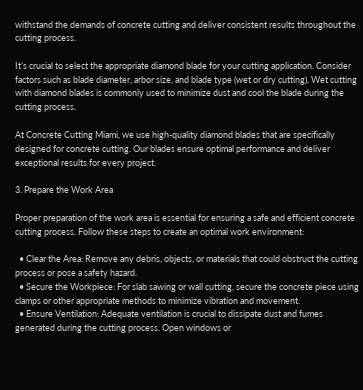withstand the demands of concrete cutting and deliver consistent results throughout the cutting process.

It’s crucial to select the appropriate diamond blade for your cutting application. Consider factors such as blade diameter, arbor size, and blade type (wet or dry cutting). Wet cutting with diamond blades is commonly used to minimize dust and cool the blade during the cutting process.

At Concrete Cutting Miami, we use high-quality diamond blades that are specifically designed for concrete cutting. Our blades ensure optimal performance and deliver exceptional results for every project.

3. Prepare the Work Area

Proper preparation of the work area is essential for ensuring a safe and efficient concrete cutting process. Follow these steps to create an optimal work environment:

  • Clear the Area: Remove any debris, objects, or materials that could obstruct the cutting process or pose a safety hazard.
  • Secure the Workpiece: For slab sawing or wall cutting, secure the concrete piece using clamps or other appropriate methods to minimize vibration and movement.
  • Ensure Ventilation: Adequate ventilation is crucial to dissipate dust and fumes generated during the cutting process. Open windows or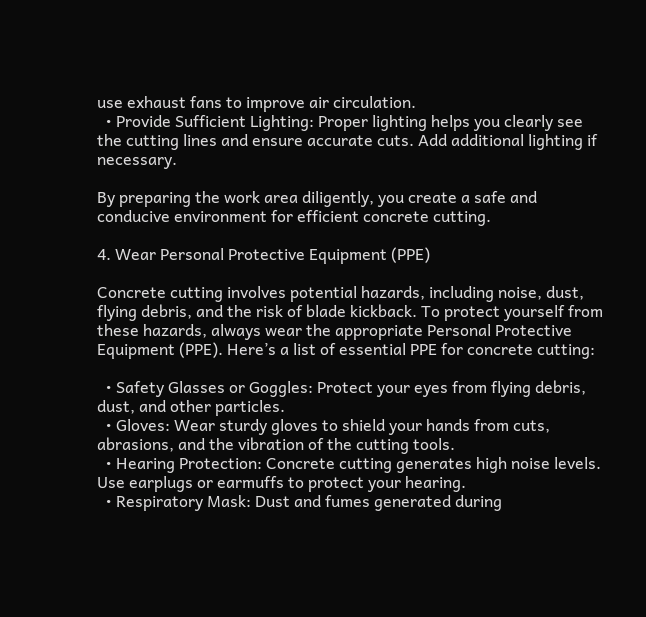use exhaust fans to improve air circulation.
  • Provide Sufficient Lighting: Proper lighting helps you clearly see the cutting lines and ensure accurate cuts. Add additional lighting if necessary.

By preparing the work area diligently, you create a safe and conducive environment for efficient concrete cutting.

4. Wear Personal Protective Equipment (PPE)

Concrete cutting involves potential hazards, including noise, dust, flying debris, and the risk of blade kickback. To protect yourself from these hazards, always wear the appropriate Personal Protective Equipment (PPE). Here’s a list of essential PPE for concrete cutting:

  • Safety Glasses or Goggles: Protect your eyes from flying debris, dust, and other particles.
  • Gloves: Wear sturdy gloves to shield your hands from cuts, abrasions, and the vibration of the cutting tools.
  • Hearing Protection: Concrete cutting generates high noise levels. Use earplugs or earmuffs to protect your hearing.
  • Respiratory Mask: Dust and fumes generated during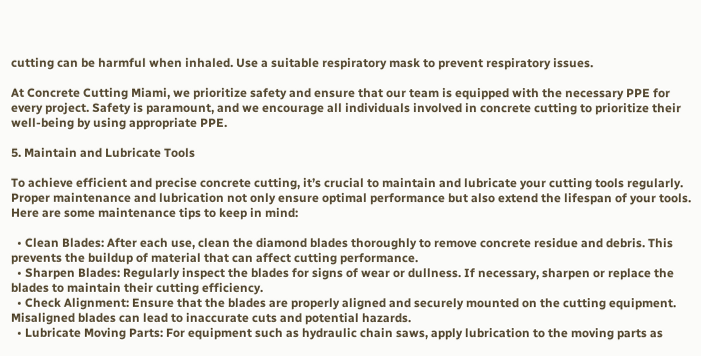cutting can be harmful when inhaled. Use a suitable respiratory mask to prevent respiratory issues.

At Concrete Cutting Miami, we prioritize safety and ensure that our team is equipped with the necessary PPE for every project. Safety is paramount, and we encourage all individuals involved in concrete cutting to prioritize their well-being by using appropriate PPE.

5. Maintain and Lubricate Tools

To achieve efficient and precise concrete cutting, it’s crucial to maintain and lubricate your cutting tools regularly. Proper maintenance and lubrication not only ensure optimal performance but also extend the lifespan of your tools. Here are some maintenance tips to keep in mind:

  • Clean Blades: After each use, clean the diamond blades thoroughly to remove concrete residue and debris. This prevents the buildup of material that can affect cutting performance.
  • Sharpen Blades: Regularly inspect the blades for signs of wear or dullness. If necessary, sharpen or replace the blades to maintain their cutting efficiency.
  • Check Alignment: Ensure that the blades are properly aligned and securely mounted on the cutting equipment. Misaligned blades can lead to inaccurate cuts and potential hazards.
  • Lubricate Moving Parts: For equipment such as hydraulic chain saws, apply lubrication to the moving parts as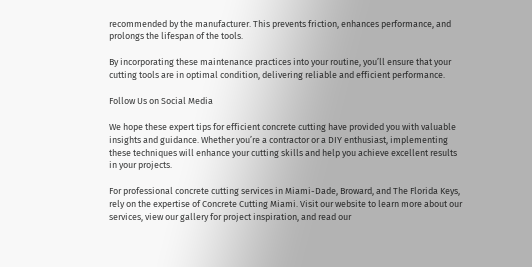recommended by the manufacturer. This prevents friction, enhances performance, and prolongs the lifespan of the tools.

By incorporating these maintenance practices into your routine, you’ll ensure that your cutting tools are in optimal condition, delivering reliable and efficient performance.

Follow Us on Social Media

We hope these expert tips for efficient concrete cutting have provided you with valuable insights and guidance. Whether you’re a contractor or a DIY enthusiast, implementing these techniques will enhance your cutting skills and help you achieve excellent results in your projects.

For professional concrete cutting services in Miami-Dade, Broward, and The Florida Keys, rely on the expertise of Concrete Cutting Miami. Visit our website to learn more about our services, view our gallery for project inspiration, and read our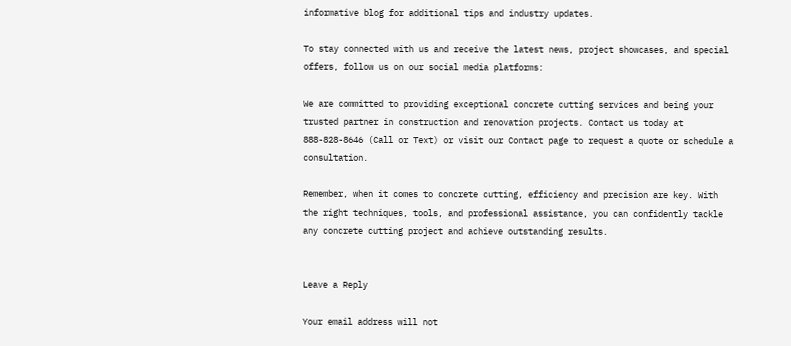informative blog for additional tips and industry updates.

To stay connected with us and receive the latest news, project showcases, and special offers, follow us on our social media platforms:

We are committed to providing exceptional concrete cutting services and being your trusted partner in construction and renovation projects. Contact us today at 888-828-8646 (Call or Text) or visit our Contact page to request a quote or schedule a consultation.

Remember, when it comes to concrete cutting, efficiency and precision are key. With the right techniques, tools, and professional assistance, you can confidently tackle any concrete cutting project and achieve outstanding results.


Leave a Reply

Your email address will not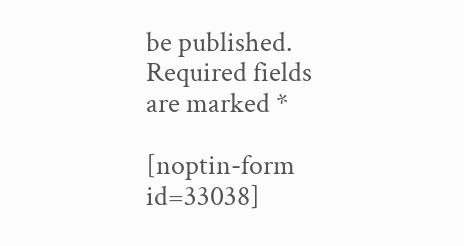be published. Required fields are marked *

[noptin-form id=33038]